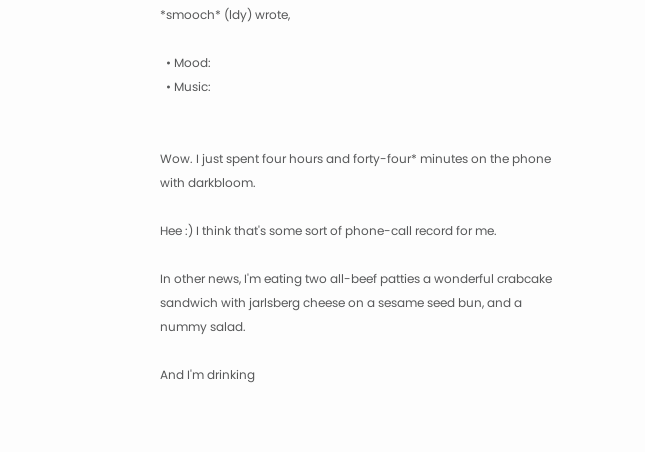*smooch* (ldy) wrote,

  • Mood:
  • Music:


Wow. I just spent four hours and forty-four* minutes on the phone with darkbloom.

Hee :) I think that's some sort of phone-call record for me.

In other news, I'm eating two all-beef patties a wonderful crabcake sandwich with jarlsberg cheese on a sesame seed bun, and a nummy salad.

And I'm drinking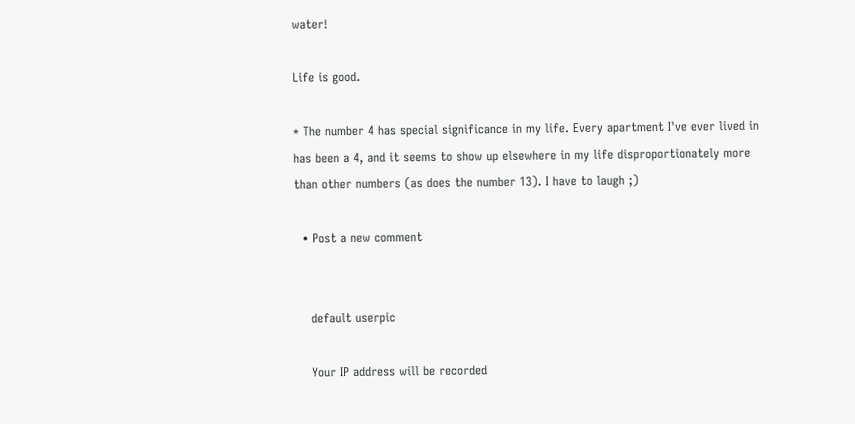water!

Life is good.

* The number 4 has special significance in my life. Every apartment I've ever lived in has been a 4, and it seems to show up elsewhere in my life disproportionately more than other numbers (as does the number 13). I have to laugh ;)

  • Post a new comment


    default userpic

    Your IP address will be recorded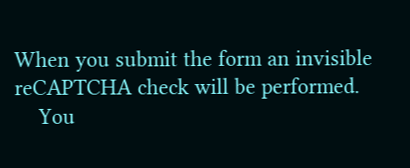When you submit the form an invisible reCAPTCHA check will be performed.
    You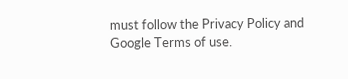must follow the Privacy Policy and Google Terms of use.